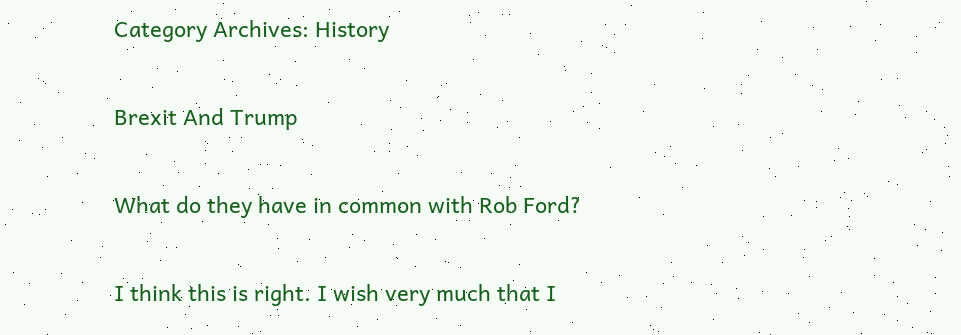Category Archives: History

Brexit And Trump

What do they have in common with Rob Ford?

I think this is right. I wish very much that I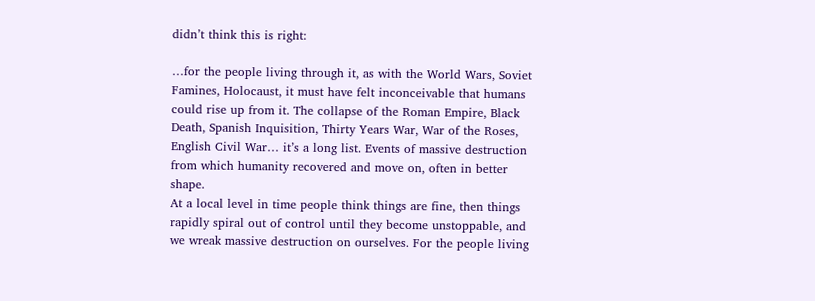didn’t think this is right:

…for the people living through it, as with the World Wars, Soviet Famines, Holocaust, it must have felt inconceivable that humans could rise up from it. The collapse of the Roman Empire, Black Death, Spanish Inquisition, Thirty Years War, War of the Roses, English Civil War… it’s a long list. Events of massive destruction from which humanity recovered and move on, often in better shape.
At a local level in time people think things are fine, then things rapidly spiral out of control until they become unstoppable, and we wreak massive destruction on ourselves. For the people living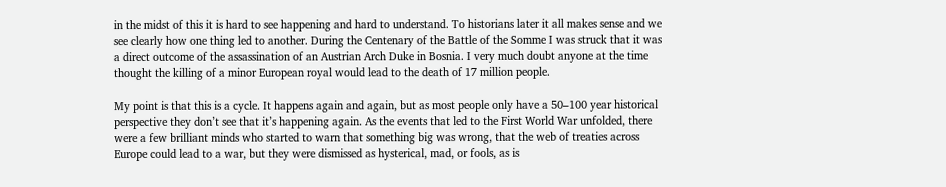in the midst of this it is hard to see happening and hard to understand. To historians later it all makes sense and we see clearly how one thing led to another. During the Centenary of the Battle of the Somme I was struck that it was a direct outcome of the assassination of an Austrian Arch Duke in Bosnia. I very much doubt anyone at the time thought the killing of a minor European royal would lead to the death of 17 million people.

My point is that this is a cycle. It happens again and again, but as most people only have a 50–100 year historical perspective they don’t see that it’s happening again. As the events that led to the First World War unfolded, there were a few brilliant minds who started to warn that something big was wrong, that the web of treaties across Europe could lead to a war, but they were dismissed as hysterical, mad, or fools, as is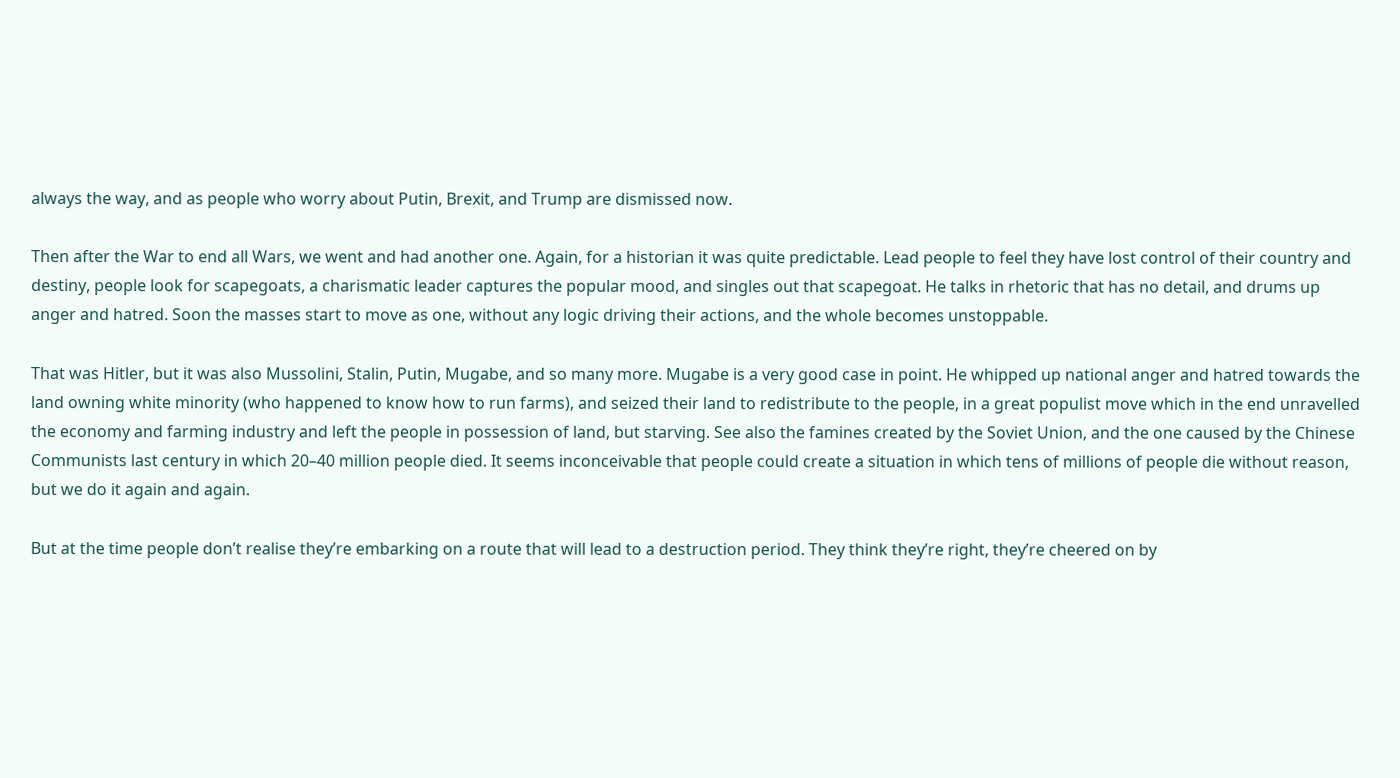always the way, and as people who worry about Putin, Brexit, and Trump are dismissed now.

Then after the War to end all Wars, we went and had another one. Again, for a historian it was quite predictable. Lead people to feel they have lost control of their country and destiny, people look for scapegoats, a charismatic leader captures the popular mood, and singles out that scapegoat. He talks in rhetoric that has no detail, and drums up anger and hatred. Soon the masses start to move as one, without any logic driving their actions, and the whole becomes unstoppable.

That was Hitler, but it was also Mussolini, Stalin, Putin, Mugabe, and so many more. Mugabe is a very good case in point. He whipped up national anger and hatred towards the land owning white minority (who happened to know how to run farms), and seized their land to redistribute to the people, in a great populist move which in the end unravelled the economy and farming industry and left the people in possession of land, but starving. See also the famines created by the Soviet Union, and the one caused by the Chinese Communists last century in which 20–40 million people died. It seems inconceivable that people could create a situation in which tens of millions of people die without reason, but we do it again and again.

But at the time people don’t realise they’re embarking on a route that will lead to a destruction period. They think they’re right, they’re cheered on by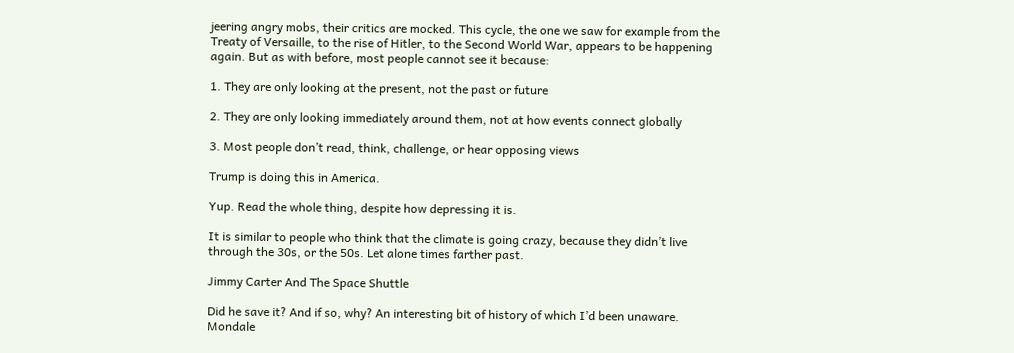jeering angry mobs, their critics are mocked. This cycle, the one we saw for example from the Treaty of Versaille, to the rise of Hitler, to the Second World War, appears to be happening again. But as with before, most people cannot see it because:

1. They are only looking at the present, not the past or future

2. They are only looking immediately around them, not at how events connect globally

3. Most people don’t read, think, challenge, or hear opposing views

Trump is doing this in America.

Yup. Read the whole thing, despite how depressing it is.

It is similar to people who think that the climate is going crazy, because they didn’t live through the 30s, or the 50s. Let alone times farther past.

Jimmy Carter And The Space Shuttle

Did he save it? And if so, why? An interesting bit of history of which I’d been unaware. Mondale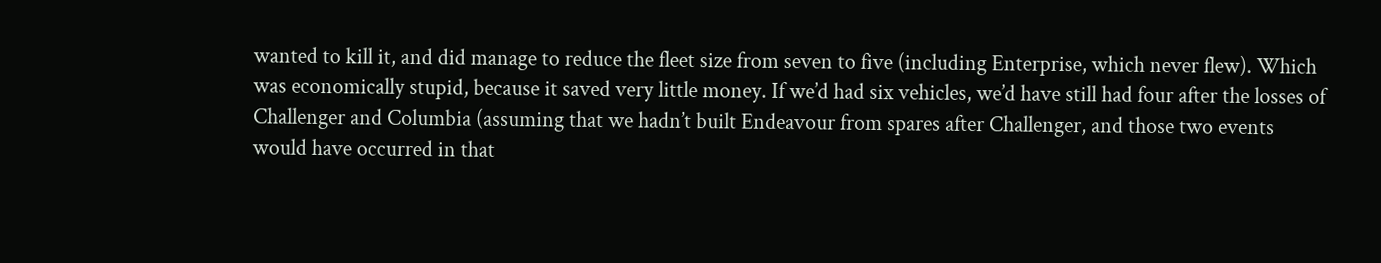wanted to kill it, and did manage to reduce the fleet size from seven to five (including Enterprise, which never flew). Which was economically stupid, because it saved very little money. If we’d had six vehicles, we’d have still had four after the losses of Challenger and Columbia (assuming that we hadn’t built Endeavour from spares after Challenger, and those two events would have occurred in that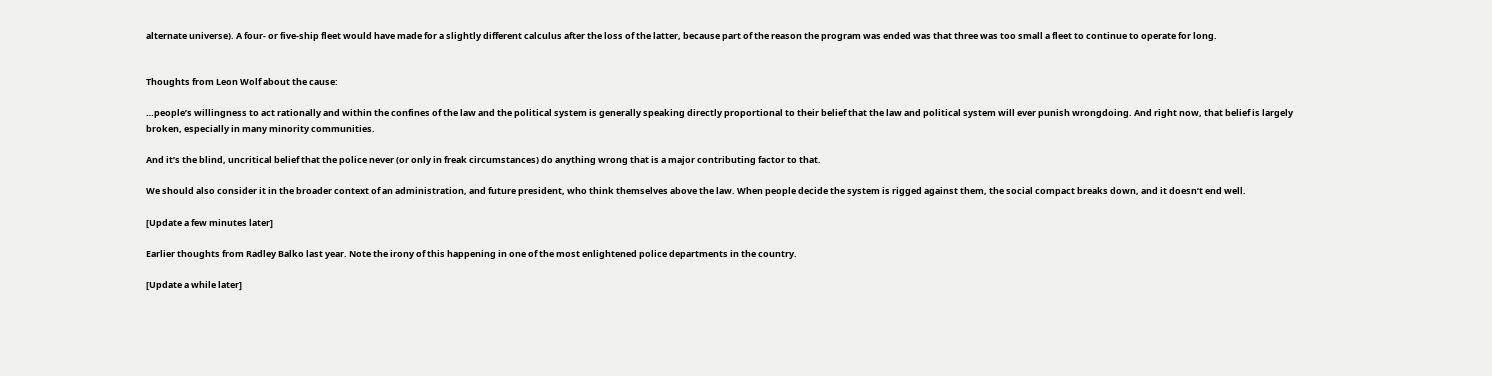alternate universe). A four- or five-ship fleet would have made for a slightly different calculus after the loss of the latter, because part of the reason the program was ended was that three was too small a fleet to continue to operate for long.


Thoughts from Leon Wolf about the cause:

…people’s willingness to act rationally and within the confines of the law and the political system is generally speaking directly proportional to their belief that the law and political system will ever punish wrongdoing. And right now, that belief is largely broken, especially in many minority communities.

And it’s the blind, uncritical belief that the police never (or only in freak circumstances) do anything wrong that is a major contributing factor to that.

We should also consider it in the broader context of an administration, and future president, who think themselves above the law. When people decide the system is rigged against them, the social compact breaks down, and it doesn’t end well.

[Update a few minutes later]

Earlier thoughts from Radley Balko last year. Note the irony of this happening in one of the most enlightened police departments in the country.

[Update a while later]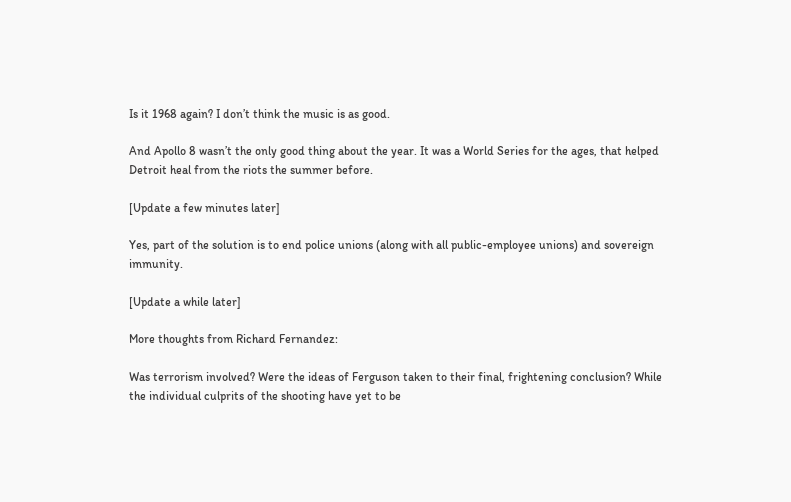Is it 1968 again? I don’t think the music is as good.

And Apollo 8 wasn’t the only good thing about the year. It was a World Series for the ages, that helped Detroit heal from the riots the summer before.

[Update a few minutes later]

Yes, part of the solution is to end police unions (along with all public-employee unions) and sovereign immunity.

[Update a while later]

More thoughts from Richard Fernandez:

Was terrorism involved? Were the ideas of Ferguson taken to their final, frightening conclusion? While the individual culprits of the shooting have yet to be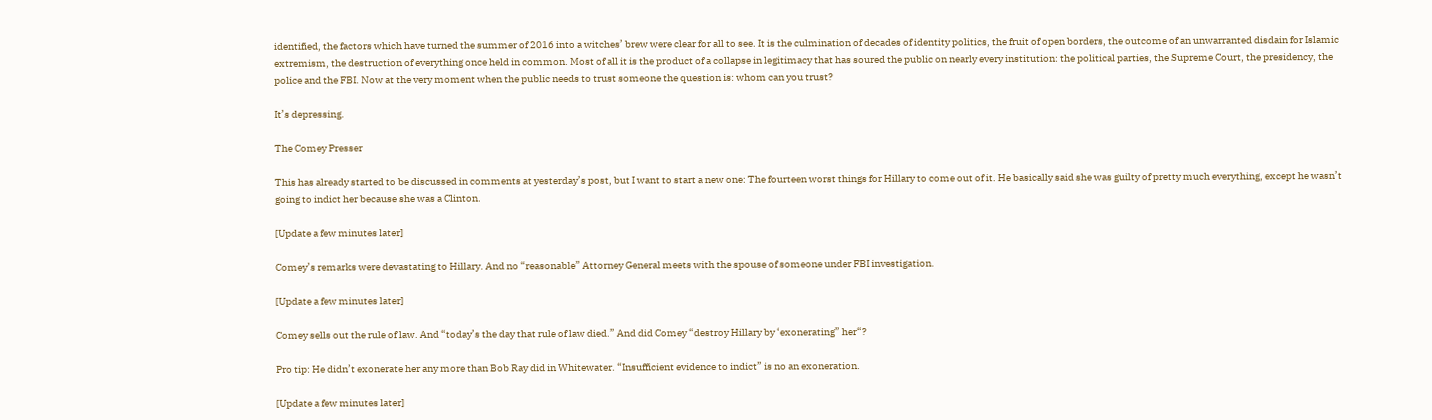identified, the factors which have turned the summer of 2016 into a witches’ brew were clear for all to see. It is the culmination of decades of identity politics, the fruit of open borders, the outcome of an unwarranted disdain for Islamic extremism, the destruction of everything once held in common. Most of all it is the product of a collapse in legitimacy that has soured the public on nearly every institution: the political parties, the Supreme Court, the presidency, the police and the FBI. Now at the very moment when the public needs to trust someone the question is: whom can you trust?

It’s depressing.

The Comey Presser

This has already started to be discussed in comments at yesterday’s post, but I want to start a new one: The fourteen worst things for Hillary to come out of it. He basically said she was guilty of pretty much everything, except he wasn’t going to indict her because she was a Clinton.

[Update a few minutes later]

Comey’s remarks were devastating to Hillary. And no “reasonable” Attorney General meets with the spouse of someone under FBI investigation.

[Update a few minutes later]

Comey sells out the rule of law. And “today’s the day that rule of law died.” And did Comey “destroy Hillary by ‘exonerating” her“?

Pro tip: He didn’t exonerate her any more than Bob Ray did in Whitewater. “Insufficient evidence to indict” is no an exoneration.

[Update a few minutes later]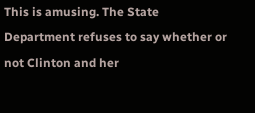This is amusing. The State Department refuses to say whether or not Clinton and her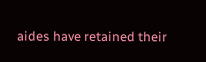aides have retained their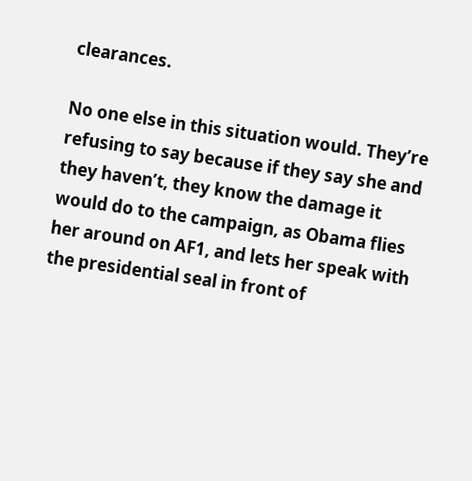clearances.

No one else in this situation would. They’re refusing to say because if they say she and they haven’t, they know the damage it would do to the campaign, as Obama flies her around on AF1, and lets her speak with the presidential seal in front of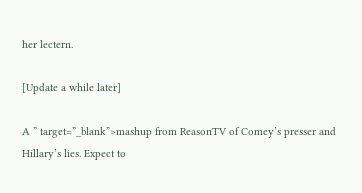her lectern.

[Update a while later]

A ” target=”_blank”>mashup from ReasonTV of Comey’s presser and Hillary’s lies. Expect to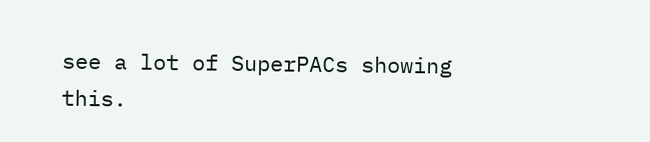see a lot of SuperPACs showing this.